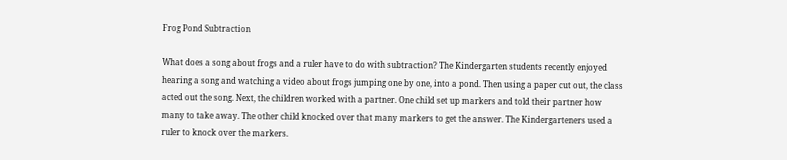Frog Pond Subtraction

What does a song about frogs and a ruler have to do with subtraction? The Kindergarten students recently enjoyed hearing a song and watching a video about frogs jumping one by one, into a pond. Then using a paper cut out, the class acted out the song. Next, the children worked with a partner. One child set up markers and told their partner how many to take away. The other child knocked over that many markers to get the answer. The Kindergarteners used a ruler to knock over the markers.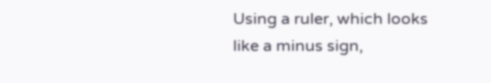Using a ruler, which looks like a minus sign,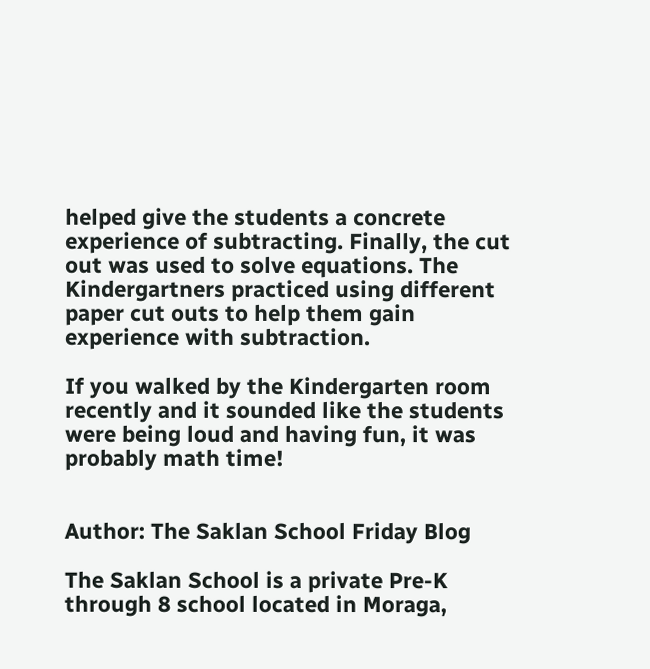helped give the students a concrete experience of subtracting. Finally, the cut out was used to solve equations. The Kindergartners practiced using different paper cut outs to help them gain experience with subtraction.

If you walked by the Kindergarten room recently and it sounded like the students were being loud and having fun, it was probably math time!


Author: The Saklan School Friday Blog

The Saklan School is a private Pre-K through 8 school located in Moraga,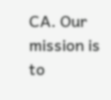CA. Our mission is to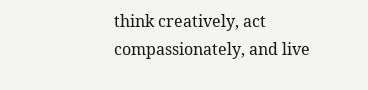think creatively, act compassionately, and live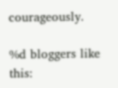courageously.

%d bloggers like this: